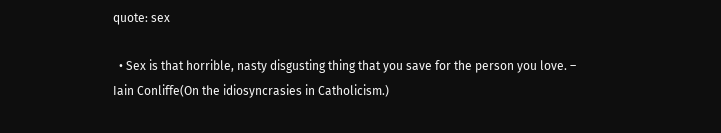quote: sex

  • Sex is that horrible, nasty disgusting thing that you save for the person you love. – Iain Conliffe(On the idiosyncrasies in Catholicism.)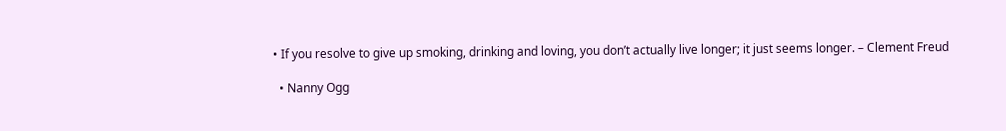• If you resolve to give up smoking, drinking and loving, you don’t actually live longer; it just seems longer. – Clement Freud

  • Nanny Ogg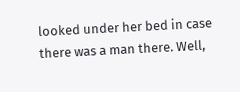looked under her bed in case there was a man there. Well,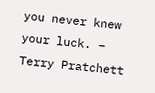you never knew your luck. – Terry Pratchett